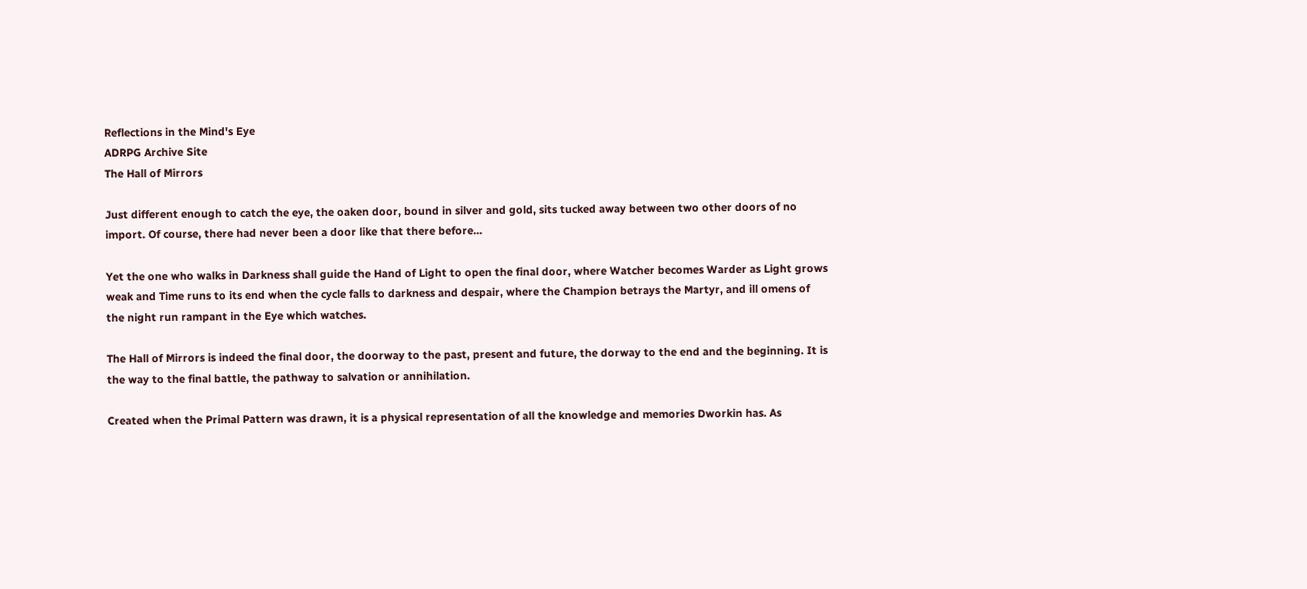Reflections in the Mind's Eye
ADRPG Archive Site
The Hall of Mirrors

Just different enough to catch the eye, the oaken door, bound in silver and gold, sits tucked away between two other doors of no import. Of course, there had never been a door like that there before...

Yet the one who walks in Darkness shall guide the Hand of Light to open the final door, where Watcher becomes Warder as Light grows weak and Time runs to its end when the cycle falls to darkness and despair, where the Champion betrays the Martyr, and ill omens of the night run rampant in the Eye which watches.

The Hall of Mirrors is indeed the final door, the doorway to the past, present and future, the dorway to the end and the beginning. It is the way to the final battle, the pathway to salvation or annihilation.

Created when the Primal Pattern was drawn, it is a physical representation of all the knowledge and memories Dworkin has. As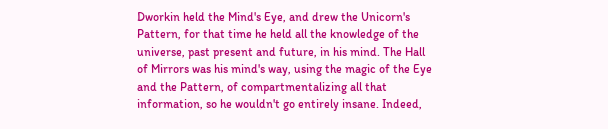Dworkin held the Mind's Eye, and drew the Unicorn's Pattern, for that time he held all the knowledge of the universe, past present and future, in his mind. The Hall of Mirrors was his mind's way, using the magic of the Eye and the Pattern, of compartmentalizing all that information, so he wouldn't go entirely insane. Indeed,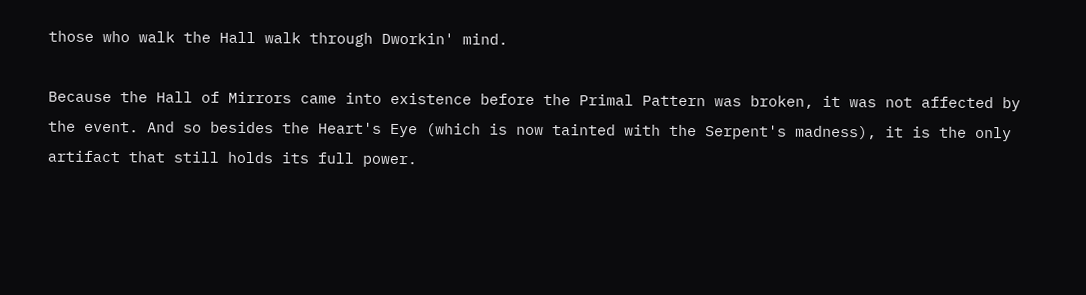those who walk the Hall walk through Dworkin' mind.

Because the Hall of Mirrors came into existence before the Primal Pattern was broken, it was not affected by the event. And so besides the Heart's Eye (which is now tainted with the Serpent's madness), it is the only artifact that still holds its full power.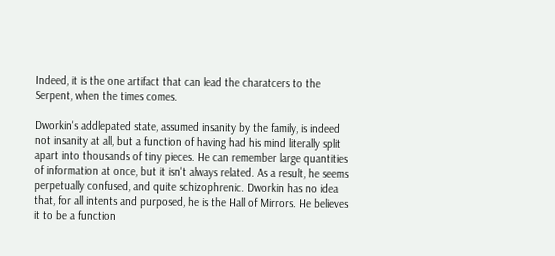Indeed, it is the one artifact that can lead the charatcers to the Serpent, when the times comes.

Dworkin's addlepated state, assumed insanity by the family, is indeed not insanity at all, but a function of having had his mind literally split apart into thousands of tiny pieces. He can remember large quantities of information at once, but it isn't always related. As a result, he seems perpetually confused, and quite schizophrenic. Dworkin has no idea that, for all intents and purposed, he is the Hall of Mirrors. He believes it to be a function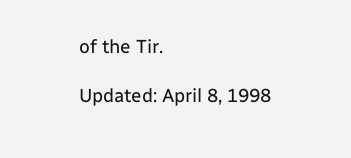of the Tir.

Updated: April 8, 1998